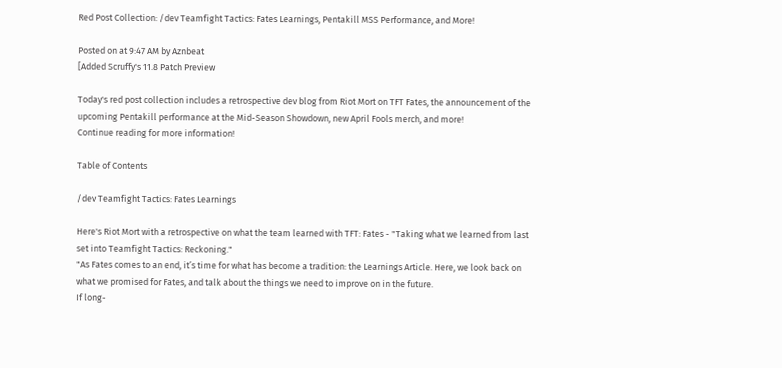Red Post Collection: /dev Teamfight Tactics: Fates Learnings, Pentakill MSS Performance, and More!

Posted on at 9:47 AM by Aznbeat
[Added Scruffy's 11.8 Patch Preview

Today's red post collection includes a retrospective dev blog from Riot Mort on TFT Fates, the announcement of the upcoming Pentakill performance at the Mid-Season Showdown, new April Fools merch, and more!
Continue reading for more information!

Table of Contents

/dev Teamfight Tactics: Fates Learnings

Here's Riot Mort with a retrospective on what the team learned with TFT: Fates - "Taking what we learned from last set into Teamfight Tactics: Reckoning."
"As Fates comes to an end, it’s time for what has become a tradition: the Learnings Article. Here, we look back on what we promised for Fates, and talk about the things we need to improve on in the future.
If long-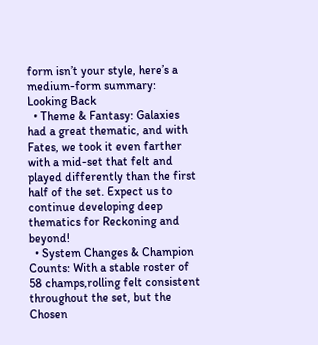form isn’t your style, here’s a medium-form summary:
Looking Back
  • Theme & Fantasy: Galaxies had a great thematic, and with Fates, we took it even farther with a mid-set that felt and played differently than the first half of the set. Expect us to continue developing deep thematics for Reckoning and beyond!
  • System Changes & Champion Counts: With a stable roster of 58 champs,rolling felt consistent throughout the set, but the Chosen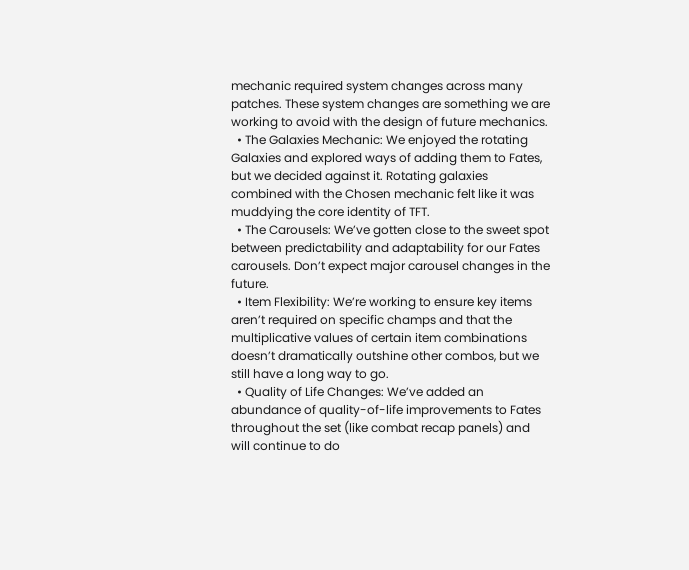mechanic required system changes across many patches. These system changes are something we are working to avoid with the design of future mechanics.
  • The Galaxies Mechanic: We enjoyed the rotating Galaxies and explored ways of adding them to Fates, but we decided against it. Rotating galaxies combined with the Chosen mechanic felt like it was muddying the core identity of TFT.
  • The Carousels: We’ve gotten close to the sweet spot between predictability and adaptability for our Fates carousels. Don’t expect major carousel changes in the future.
  • Item Flexibility: We’re working to ensure key items aren’t required on specific champs and that the multiplicative values of certain item combinations doesn’t dramatically outshine other combos, but we still have a long way to go.
  • Quality of Life Changes: We’ve added an abundance of quality-of-life improvements to Fates throughout the set (like combat recap panels) and will continue to do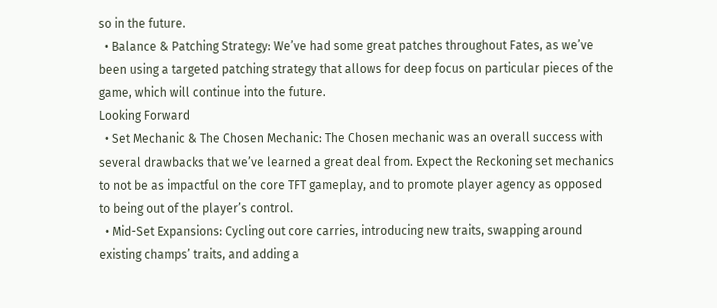so in the future.
  • Balance & Patching Strategy: We’ve had some great patches throughout Fates, as we’ve been using a targeted patching strategy that allows for deep focus on particular pieces of the game, which will continue into the future.
Looking Forward
  • Set Mechanic & The Chosen Mechanic: The Chosen mechanic was an overall success with several drawbacks that we’ve learned a great deal from. Expect the Reckoning set mechanics to not be as impactful on the core TFT gameplay, and to promote player agency as opposed to being out of the player’s control.
  • Mid-Set Expansions: Cycling out core carries, introducing new traits, swapping around existing champs’ traits, and adding a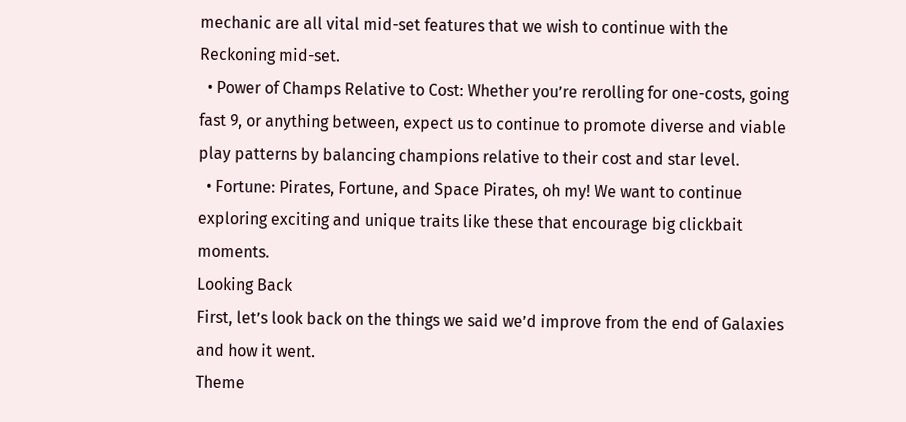mechanic are all vital mid-set features that we wish to continue with the Reckoning mid-set.
  • Power of Champs Relative to Cost: Whether you’re rerolling for one-costs, going fast 9, or anything between, expect us to continue to promote diverse and viable play patterns by balancing champions relative to their cost and star level.
  • Fortune: Pirates, Fortune, and Space Pirates, oh my! We want to continue exploring exciting and unique traits like these that encourage big clickbait moments.
Looking Back
First, let’s look back on the things we said we’d improve from the end of Galaxies and how it went.
Theme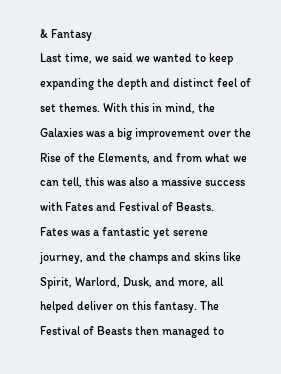& Fantasy
Last time, we said we wanted to keep expanding the depth and distinct feel of set themes. With this in mind, the Galaxies was a big improvement over the Rise of the Elements, and from what we can tell, this was also a massive success with Fates and Festival of Beasts.
Fates was a fantastic yet serene journey, and the champs and skins like Spirit, Warlord, Dusk, and more, all helped deliver on this fantasy. The Festival of Beasts then managed to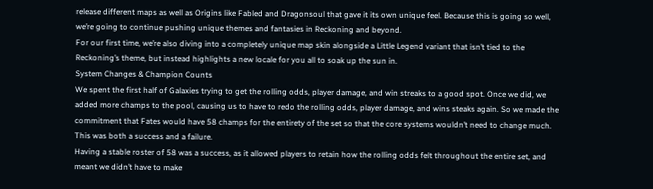release different maps as well as Origins like Fabled and Dragonsoul that gave it its own unique feel. Because this is going so well, we’re going to continue pushing unique themes and fantasies in Reckoning and beyond.
For our first time, we’re also diving into a completely unique map skin alongside a Little Legend variant that isn’t tied to the Reckoning’s theme, but instead highlights a new locale for you all to soak up the sun in.
System Changes & Champion Counts
We spent the first half of Galaxies trying to get the rolling odds, player damage, and win streaks to a good spot. Once we did, we added more champs to the pool, causing us to have to redo the rolling odds, player damage, and wins steaks again. So we made the commitment that Fates would have 58 champs for the entirety of the set so that the core systems wouldn’t need to change much.
This was both a success and a failure.
Having a stable roster of 58 was a success, as it allowed players to retain how the rolling odds felt throughout the entire set, and meant we didn’t have to make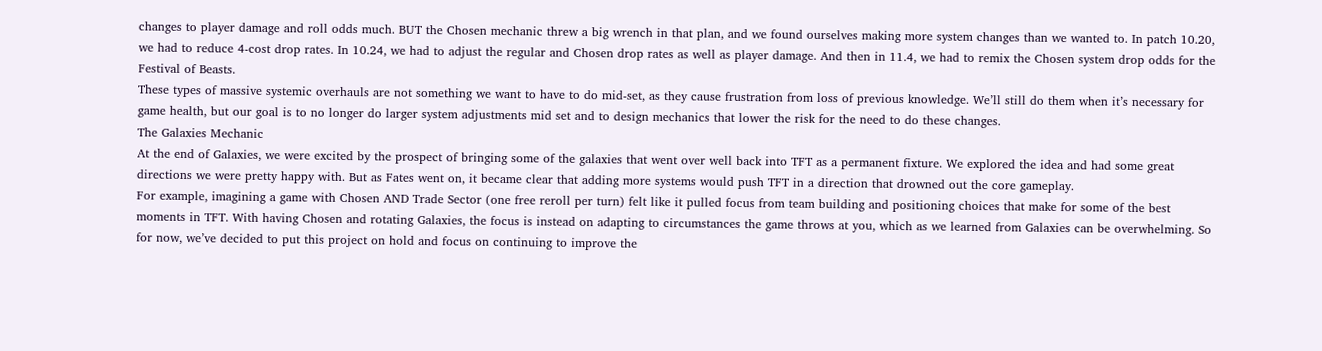changes to player damage and roll odds much. BUT the Chosen mechanic threw a big wrench in that plan, and we found ourselves making more system changes than we wanted to. In patch 10.20, we had to reduce 4-cost drop rates. In 10.24, we had to adjust the regular and Chosen drop rates as well as player damage. And then in 11.4, we had to remix the Chosen system drop odds for the Festival of Beasts.
These types of massive systemic overhauls are not something we want to have to do mid-set, as they cause frustration from loss of previous knowledge. We’ll still do them when it’s necessary for game health, but our goal is to no longer do larger system adjustments mid set and to design mechanics that lower the risk for the need to do these changes.
The Galaxies Mechanic
At the end of Galaxies, we were excited by the prospect of bringing some of the galaxies that went over well back into TFT as a permanent fixture. We explored the idea and had some great directions we were pretty happy with. But as Fates went on, it became clear that adding more systems would push TFT in a direction that drowned out the core gameplay.
For example, imagining a game with Chosen AND Trade Sector (one free reroll per turn) felt like it pulled focus from team building and positioning choices that make for some of the best moments in TFT. With having Chosen and rotating Galaxies, the focus is instead on adapting to circumstances the game throws at you, which as we learned from Galaxies can be overwhelming. So for now, we’ve decided to put this project on hold and focus on continuing to improve the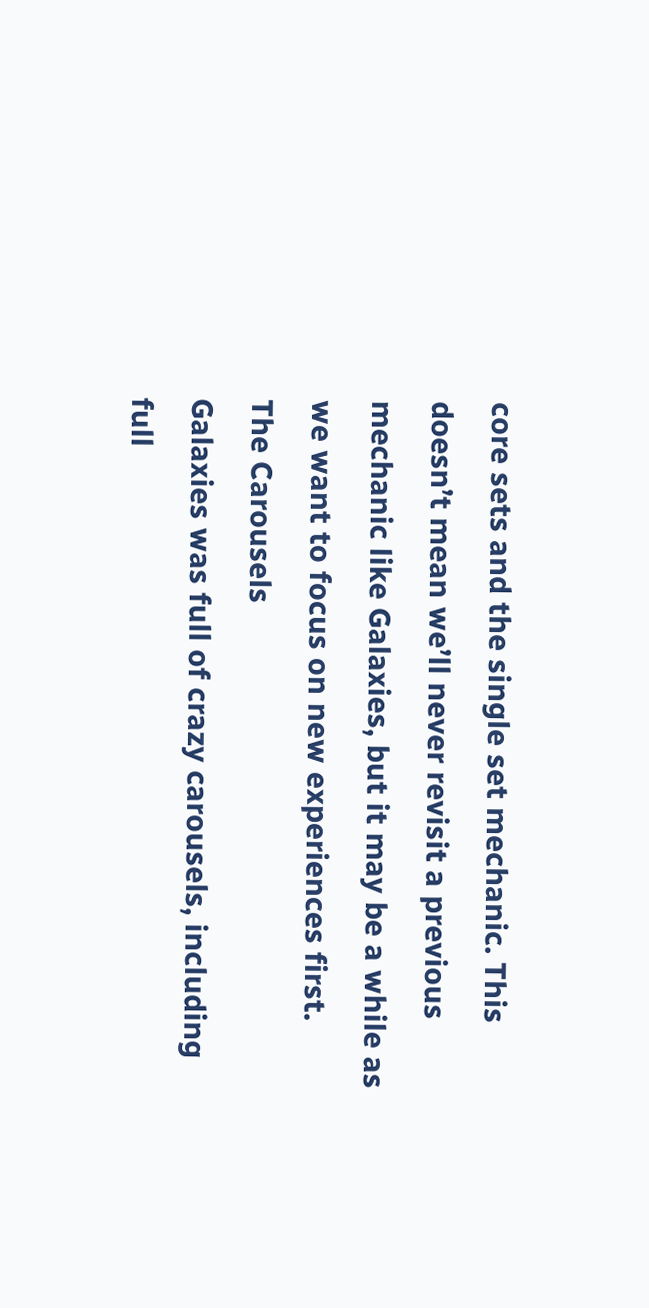core sets and the single set mechanic. This doesn’t mean we’ll never revisit a previous mechanic like Galaxies, but it may be a while as we want to focus on new experiences first.
The Carousels
Galaxies was full of crazy carousels, including full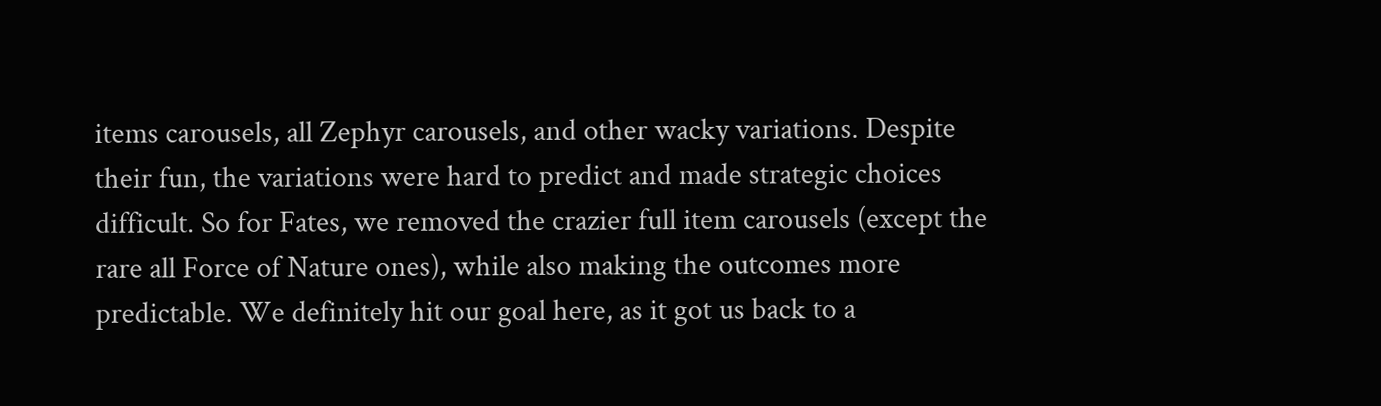items carousels, all Zephyr carousels, and other wacky variations. Despite their fun, the variations were hard to predict and made strategic choices difficult. So for Fates, we removed the crazier full item carousels (except the rare all Force of Nature ones), while also making the outcomes more predictable. We definitely hit our goal here, as it got us back to a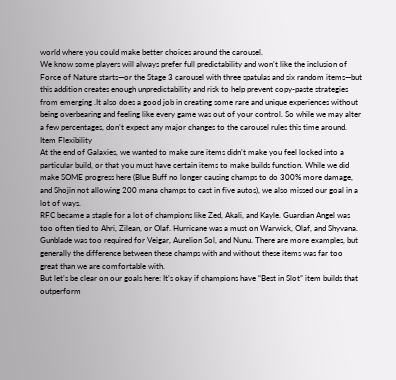world where you could make better choices around the carousel.
We know some players will always prefer full predictability and won’t like the inclusion of Force of Nature starts—or the Stage 3 carousel with three spatulas and six random items—but this addition creates enough unpredictability and risk to help prevent copy-paste strategies from emerging .It also does a good job in creating some rare and unique experiences without being overbearing and feeling like every game was out of your control. So while we may alter a few percentages, don’t expect any major changes to the carousel rules this time around.
Item Flexibility
At the end of Galaxies, we wanted to make sure items didn’t make you feel locked into a particular build, or that you must have certain items to make builds function. While we did make SOME progress here (Blue Buff no longer causing champs to do 300% more damage, and Shojin not allowing 200 mana champs to cast in five autos), we also missed our goal in a lot of ways.
RFC became a staple for a lot of champions like Zed, Akali, and Kayle. Guardian Angel was too often tied to Ahri, Zilean, or Olaf. Hurricane was a must on Warwick, Olaf, and Shyvana. Gunblade was too required for Veigar, Aurelion Sol, and Nunu. There are more examples, but generally the difference between these champs with and without these items was far too great than we are comfortable with.
But let’s be clear on our goals here: It’s okay if champions have “Best in Slot” item builds that outperform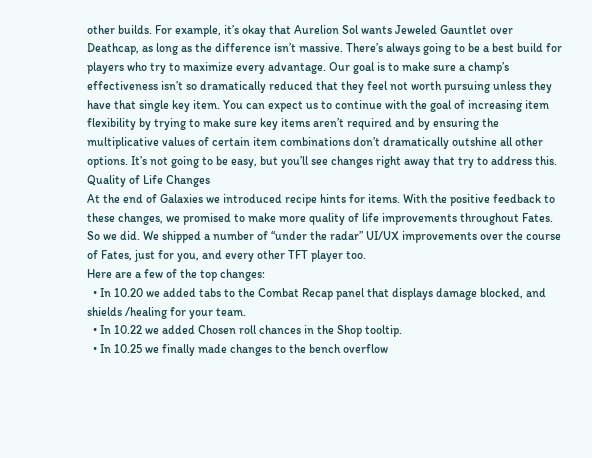other builds. For example, it’s okay that Aurelion Sol wants Jeweled Gauntlet over Deathcap, as long as the difference isn’t massive. There’s always going to be a best build for players who try to maximize every advantage. Our goal is to make sure a champ’s effectiveness isn’t so dramatically reduced that they feel not worth pursuing unless they have that single key item. You can expect us to continue with the goal of increasing item flexibility by trying to make sure key items aren’t required and by ensuring the multiplicative values of certain item combinations don’t dramatically outshine all other options. It’s not going to be easy, but you’ll see changes right away that try to address this.
Quality of Life Changes
At the end of Galaxies we introduced recipe hints for items. With the positive feedback to these changes, we promised to make more quality of life improvements throughout Fates. So we did. We shipped a number of “under the radar” UI/UX improvements over the course of Fates, just for you, and every other TFT player too.
Here are a few of the top changes:
  • In 10.20 we added tabs to the Combat Recap panel that displays damage blocked, and shields /healing for your team.
  • In 10.22 we added Chosen roll chances in the Shop tooltip.
  • In 10.25 we finally made changes to the bench overflow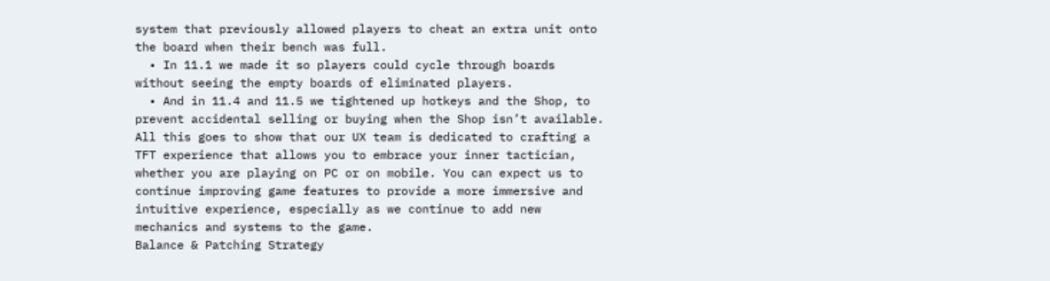system that previously allowed players to cheat an extra unit onto the board when their bench was full.
  • In 11.1 we made it so players could cycle through boards without seeing the empty boards of eliminated players.
  • And in 11.4 and 11.5 we tightened up hotkeys and the Shop, to prevent accidental selling or buying when the Shop isn’t available.
All this goes to show that our UX team is dedicated to crafting a TFT experience that allows you to embrace your inner tactician, whether you are playing on PC or on mobile. You can expect us to continue improving game features to provide a more immersive and intuitive experience, especially as we continue to add new mechanics and systems to the game.
Balance & Patching Strategy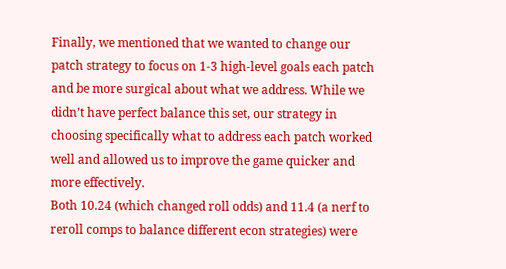Finally, we mentioned that we wanted to change our patch strategy to focus on 1-3 high-level goals each patch and be more surgical about what we address. While we didn’t have perfect balance this set, our strategy in choosing specifically what to address each patch worked well and allowed us to improve the game quicker and more effectively.
Both 10.24 (which changed roll odds) and 11.4 (a nerf to reroll comps to balance different econ strategies) were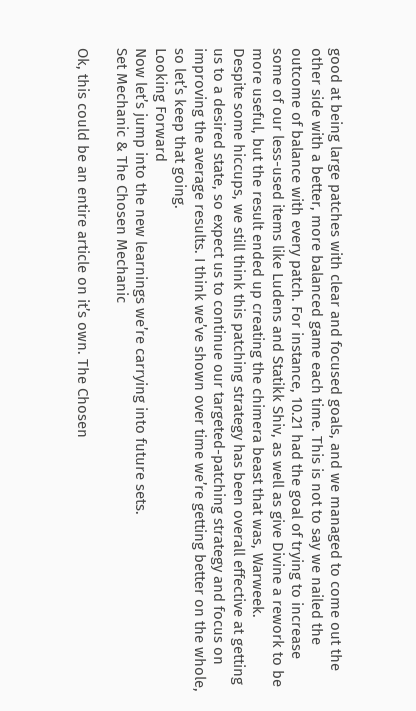good at being large patches with clear and focused goals, and we managed to come out the other side with a better, more balanced game each time. This is not to say we nailed the outcome of balance with every patch. For instance, 10.21 had the goal of trying to increase some of our less-used items like Ludens and Statikk Shiv, as well as give Divine a rework to be more useful, but the result ended up creating the chimera beast that was, Warweek.
Despite some hiccups, we still think this patching strategy has been overall effective at getting us to a desired state, so expect us to continue our targeted-patching strategy and focus on improving the average results. I think we’ve shown over time we’re getting better on the whole, so let’s keep that going.
Looking Forward
Now let’s jump into the new learnings we’re carrying into future sets.
Set Mechanic & The Chosen Mechanic

Ok, this could be an entire article on it’s own. The Chosen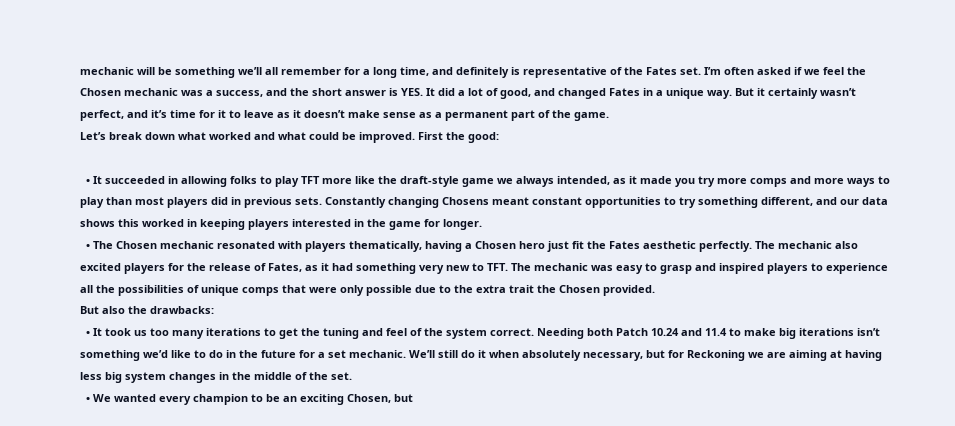mechanic will be something we’ll all remember for a long time, and definitely is representative of the Fates set. I’m often asked if we feel the Chosen mechanic was a success, and the short answer is YES. It did a lot of good, and changed Fates in a unique way. But it certainly wasn’t perfect, and it’s time for it to leave as it doesn’t make sense as a permanent part of the game.
Let’s break down what worked and what could be improved. First the good:

  • It succeeded in allowing folks to play TFT more like the draft-style game we always intended, as it made you try more comps and more ways to play than most players did in previous sets. Constantly changing Chosens meant constant opportunities to try something different, and our data shows this worked in keeping players interested in the game for longer.
  • The Chosen mechanic resonated with players thematically, having a Chosen hero just fit the Fates aesthetic perfectly. The mechanic also excited players for the release of Fates, as it had something very new to TFT. The mechanic was easy to grasp and inspired players to experience all the possibilities of unique comps that were only possible due to the extra trait the Chosen provided.
But also the drawbacks:
  • It took us too many iterations to get the tuning and feel of the system correct. Needing both Patch 10.24 and 11.4 to make big iterations isn’t something we’d like to do in the future for a set mechanic. We’ll still do it when absolutely necessary, but for Reckoning we are aiming at having less big system changes in the middle of the set.
  • We wanted every champion to be an exciting Chosen, but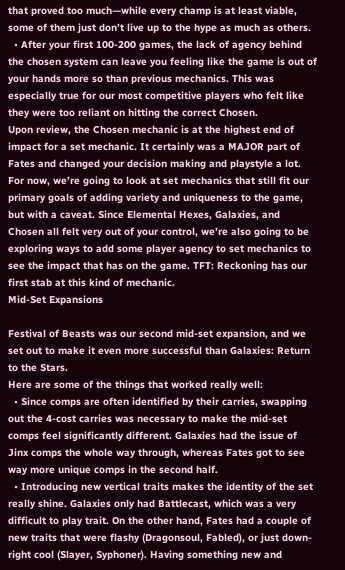that proved too much—while every champ is at least viable, some of them just don’t live up to the hype as much as others.
  • After your first 100-200 games, the lack of agency behind the chosen system can leave you feeling like the game is out of your hands more so than previous mechanics. This was especially true for our most competitive players who felt like they were too reliant on hitting the correct Chosen.
Upon review, the Chosen mechanic is at the highest end of impact for a set mechanic. It certainly was a MAJOR part of Fates and changed your decision making and playstyle a lot. For now, we’re going to look at set mechanics that still fit our primary goals of adding variety and uniqueness to the game, but with a caveat. Since Elemental Hexes, Galaxies, and Chosen all felt very out of your control, we’re also going to be exploring ways to add some player agency to set mechanics to see the impact that has on the game. TFT: Reckoning has our first stab at this kind of mechanic.
Mid-Set Expansions

Festival of Beasts was our second mid-set expansion, and we set out to make it even more successful than Galaxies: Return to the Stars.
Here are some of the things that worked really well:
  • Since comps are often identified by their carries, swapping out the 4-cost carries was necessary to make the mid-set comps feel significantly different. Galaxies had the issue of Jinx comps the whole way through, whereas Fates got to see way more unique comps in the second half.
  • Introducing new vertical traits makes the identity of the set really shine. Galaxies only had Battlecast, which was a very difficult to play trait. On the other hand, Fates had a couple of new traits that were flashy (Dragonsoul, Fabled), or just down-right cool (Slayer, Syphoner). Having something new and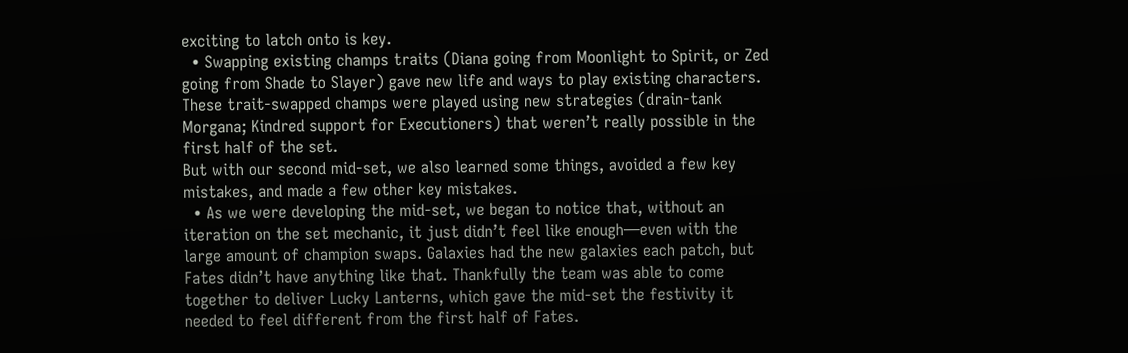exciting to latch onto is key.
  • Swapping existing champs traits (Diana going from Moonlight to Spirit, or Zed going from Shade to Slayer) gave new life and ways to play existing characters. These trait-swapped champs were played using new strategies (drain-tank Morgana; Kindred support for Executioners) that weren’t really possible in the first half of the set.
But with our second mid-set, we also learned some things, avoided a few key mistakes, and made a few other key mistakes.
  • As we were developing the mid-set, we began to notice that, without an iteration on the set mechanic, it just didn’t feel like enough—even with the large amount of champion swaps. Galaxies had the new galaxies each patch, but Fates didn’t have anything like that. Thankfully the team was able to come together to deliver Lucky Lanterns, which gave the mid-set the festivity it needed to feel different from the first half of Fates.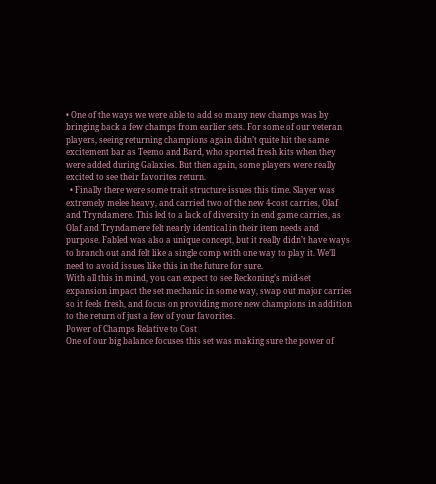• One of the ways we were able to add so many new champs was by bringing back a few champs from earlier sets. For some of our veteran players, seeing returning champions again didn’t quite hit the same excitement bar as Teemo and Bard, who sported fresh kits when they were added during Galaxies. But then again, some players were really excited to see their favorites return.
  • Finally there were some trait structure issues this time. Slayer was extremely melee heavy, and carried two of the new 4-cost carries, Olaf and Tryndamere. This led to a lack of diversity in end game carries, as Olaf and Tryndamere felt nearly identical in their item needs and purpose. Fabled was also a unique concept, but it really didn’t have ways to branch out and felt like a single comp with one way to play it. We’ll need to avoid issues like this in the future for sure.
With all this in mind, you can expect to see Reckoning’s mid-set expansion impact the set mechanic in some way, swap out major carries so it feels fresh, and focus on providing more new champions in addition to the return of just a few of your favorites.
Power of Champs Relative to Cost
One of our big balance focuses this set was making sure the power of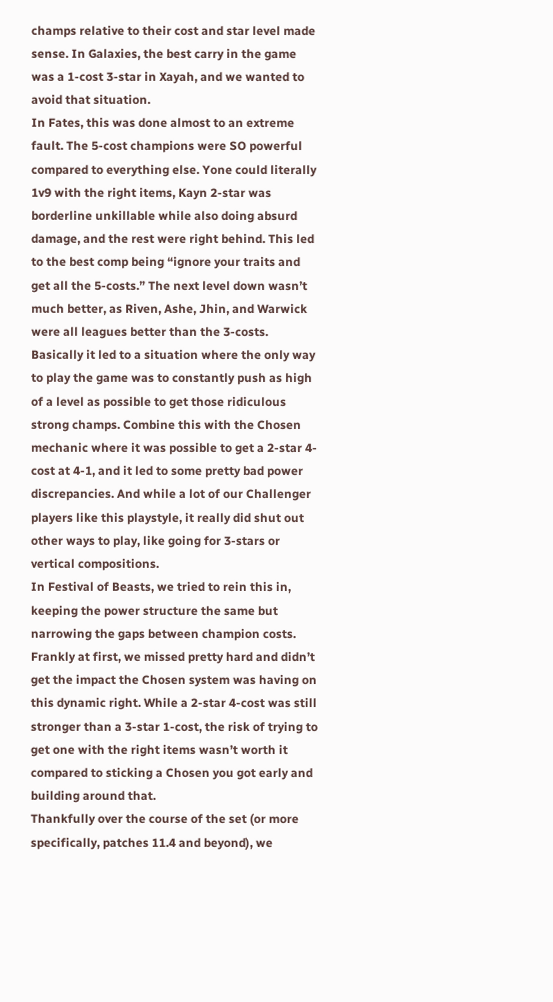champs relative to their cost and star level made sense. In Galaxies, the best carry in the game was a 1-cost 3-star in Xayah, and we wanted to avoid that situation.
In Fates, this was done almost to an extreme fault. The 5-cost champions were SO powerful compared to everything else. Yone could literally 1v9 with the right items, Kayn 2-star was borderline unkillable while also doing absurd damage, and the rest were right behind. This led to the best comp being “ignore your traits and get all the 5-costs.” The next level down wasn’t much better, as Riven, Ashe, Jhin, and Warwick were all leagues better than the 3-costs. Basically it led to a situation where the only way to play the game was to constantly push as high of a level as possible to get those ridiculous strong champs. Combine this with the Chosen mechanic where it was possible to get a 2-star 4-cost at 4-1, and it led to some pretty bad power discrepancies. And while a lot of our Challenger players like this playstyle, it really did shut out other ways to play, like going for 3-stars or vertical compositions.
In Festival of Beasts, we tried to rein this in, keeping the power structure the same but narrowing the gaps between champion costs. Frankly at first, we missed pretty hard and didn’t get the impact the Chosen system was having on this dynamic right. While a 2-star 4-cost was still stronger than a 3-star 1-cost, the risk of trying to get one with the right items wasn’t worth it compared to sticking a Chosen you got early and building around that.
Thankfully over the course of the set (or more specifically, patches 11.4 and beyond), we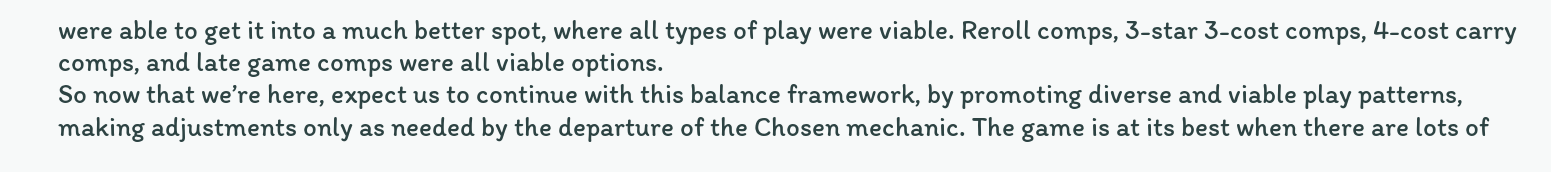were able to get it into a much better spot, where all types of play were viable. Reroll comps, 3-star 3-cost comps, 4-cost carry comps, and late game comps were all viable options.
So now that we’re here, expect us to continue with this balance framework, by promoting diverse and viable play patterns, making adjustments only as needed by the departure of the Chosen mechanic. The game is at its best when there are lots of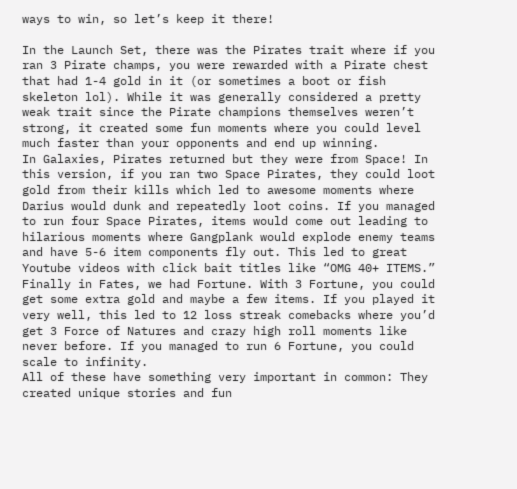ways to win, so let’s keep it there!

In the Launch Set, there was the Pirates trait where if you ran 3 Pirate champs, you were rewarded with a Pirate chest that had 1-4 gold in it (or sometimes a boot or fish skeleton lol). While it was generally considered a pretty weak trait since the Pirate champions themselves weren’t strong, it created some fun moments where you could level much faster than your opponents and end up winning.
In Galaxies, Pirates returned but they were from Space! In this version, if you ran two Space Pirates, they could loot gold from their kills which led to awesome moments where Darius would dunk and repeatedly loot coins. If you managed to run four Space Pirates, items would come out leading to hilarious moments where Gangplank would explode enemy teams and have 5-6 item components fly out. This led to great Youtube videos with click bait titles like “OMG 40+ ITEMS.”
Finally in Fates, we had Fortune. With 3 Fortune, you could get some extra gold and maybe a few items. If you played it very well, this led to 12 loss streak comebacks where you’d get 3 Force of Natures and crazy high roll moments like never before. If you managed to run 6 Fortune, you could scale to infinity.
All of these have something very important in common: They created unique stories and fun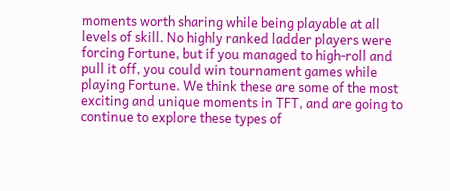moments worth sharing while being playable at all levels of skill. No highly ranked ladder players were forcing Fortune, but if you managed to high-roll and pull it off, you could win tournament games while playing Fortune. We think these are some of the most exciting and unique moments in TFT, and are going to continue to explore these types of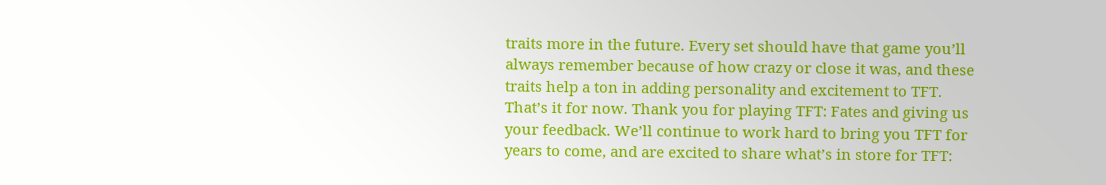traits more in the future. Every set should have that game you’ll always remember because of how crazy or close it was, and these traits help a ton in adding personality and excitement to TFT.
That’s it for now. Thank you for playing TFT: Fates and giving us your feedback. We’ll continue to work hard to bring you TFT for years to come, and are excited to share what’s in store for TFT: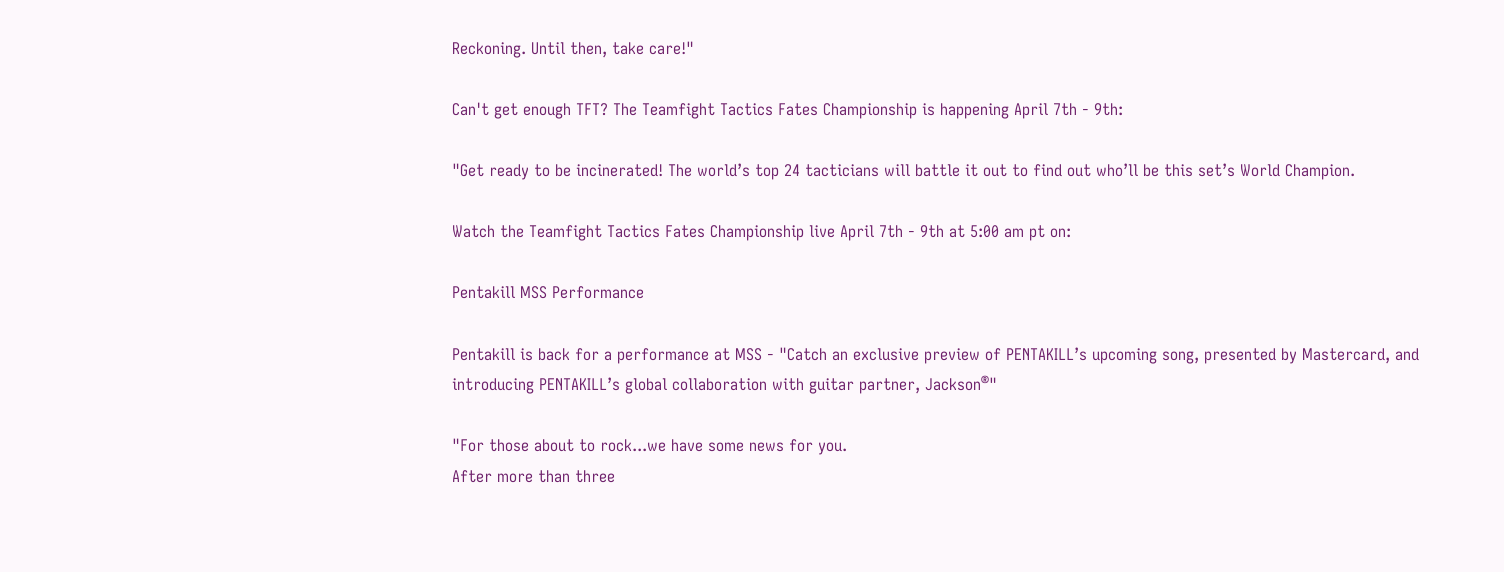Reckoning. Until then, take care!"

Can't get enough TFT? The Teamfight Tactics Fates Championship is happening April 7th - 9th:

"Get ready to be incinerated! The world’s top 24 tacticians will battle it out to find out who’ll be this set’s World Champion.

Watch the Teamfight Tactics Fates Championship live April 7th - 9th at 5:00 am pt on:

Pentakill MSS Performance

Pentakill is back for a performance at MSS - "Catch an exclusive preview of PENTAKILL’s upcoming song, presented by Mastercard, and introducing PENTAKILL’s global collaboration with guitar partner, Jackson®"

"For those about to rock...we have some news for you.
After more than three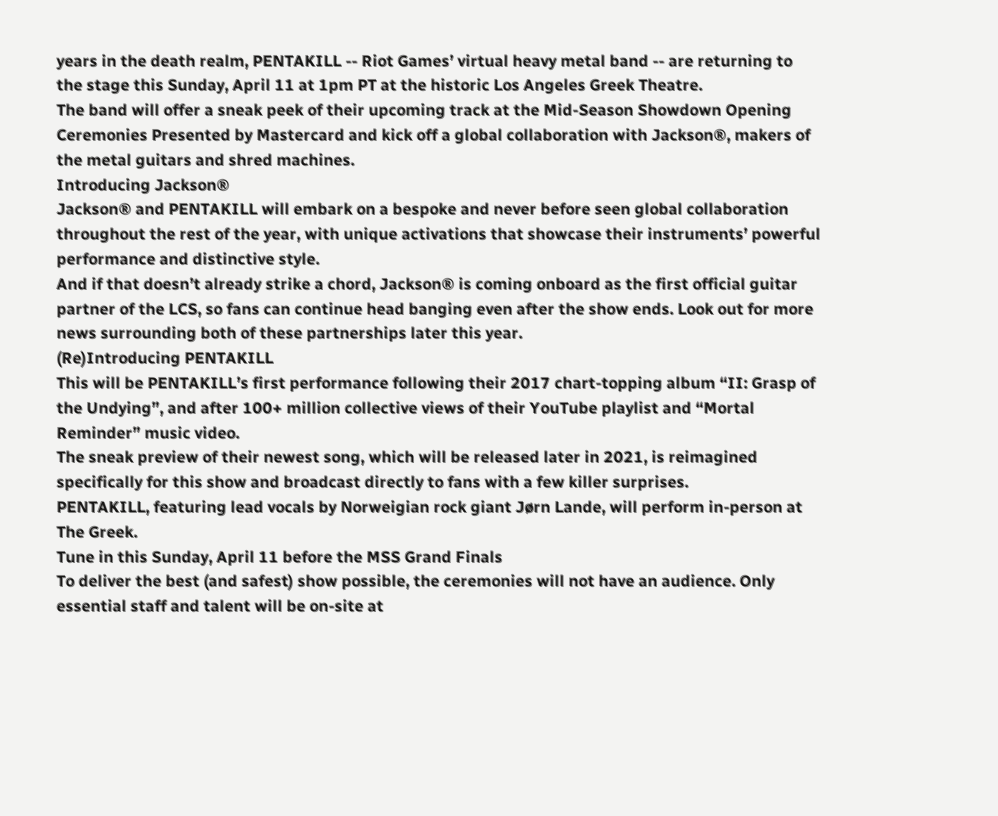years in the death realm, PENTAKILL -- Riot Games’ virtual heavy metal band -- are returning to the stage this Sunday, April 11 at 1pm PT at the historic Los Angeles Greek Theatre.
The band will offer a sneak peek of their upcoming track at the Mid-Season Showdown Opening Ceremonies Presented by Mastercard and kick off a global collaboration with Jackson®, makers of the metal guitars and shred machines.
Introducing Jackson®
Jackson® and PENTAKILL will embark on a bespoke and never before seen global collaboration throughout the rest of the year, with unique activations that showcase their instruments’ powerful performance and distinctive style.
And if that doesn’t already strike a chord, Jackson® is coming onboard as the first official guitar partner of the LCS, so fans can continue head banging even after the show ends. Look out for more news surrounding both of these partnerships later this year.
(Re)Introducing PENTAKILL
This will be PENTAKILL’s first performance following their 2017 chart-topping album “II: Grasp of the Undying”, and after 100+ million collective views of their YouTube playlist and “Mortal Reminder” music video.
The sneak preview of their newest song, which will be released later in 2021, is reimagined specifically for this show and broadcast directly to fans with a few killer surprises.
PENTAKILL, featuring lead vocals by Norweigian rock giant Jørn Lande, will perform in-person at The Greek.
Tune in this Sunday, April 11 before the MSS Grand Finals
To deliver the best (and safest) show possible, the ceremonies will not have an audience. Only essential staff and talent will be on-site at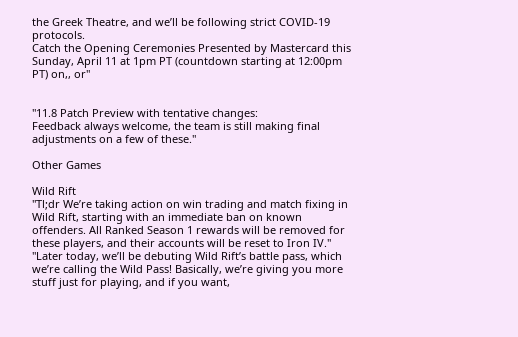the Greek Theatre, and we’ll be following strict COVID-19 protocols.
Catch the Opening Ceremonies Presented by Mastercard this Sunday, April 11 at 1pm PT (countdown starting at 12:00pm PT) on,, or"


"11.8 Patch Preview with tentative changes:
Feedback always welcome, the team is still making final adjustments on a few of these."

Other Games

Wild Rift
"Tl;dr We’re taking action on win trading and match fixing in Wild Rift, starting with an immediate ban on known offenders. All Ranked Season 1 rewards will be removed for these players, and their accounts will be reset to Iron IV."
"Later today, we’ll be debuting Wild Rift’s battle pass, which we’re calling the Wild Pass! Basically, we’re giving you more stuff just for playing, and if you want,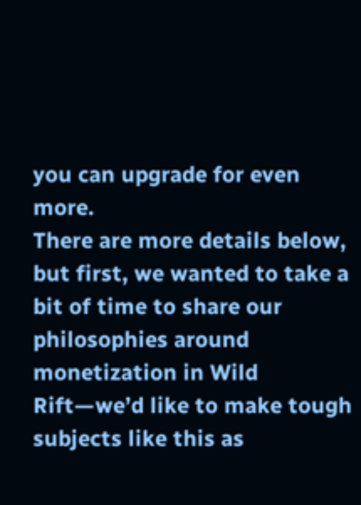you can upgrade for even more.
There are more details below, but first, we wanted to take a bit of time to share our philosophies around monetization in Wild Rift—we’d like to make tough subjects like this as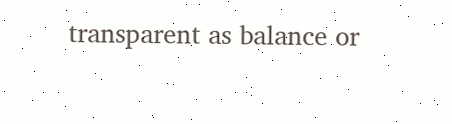transparent as balance or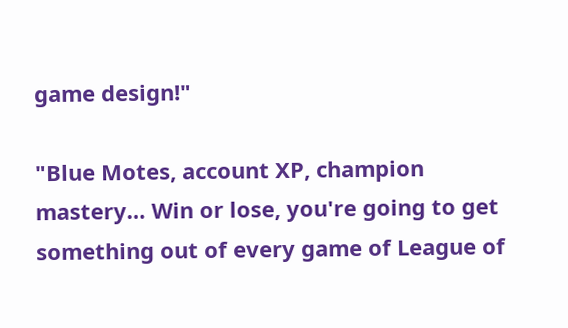game design!"

"Blue Motes, account XP, champion mastery… Win or lose, you're going to get something out of every game of League of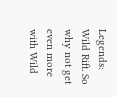Legends: Wild Rift. So why not get even more with Wild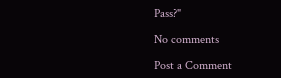Pass?"

No comments

Post a Comment